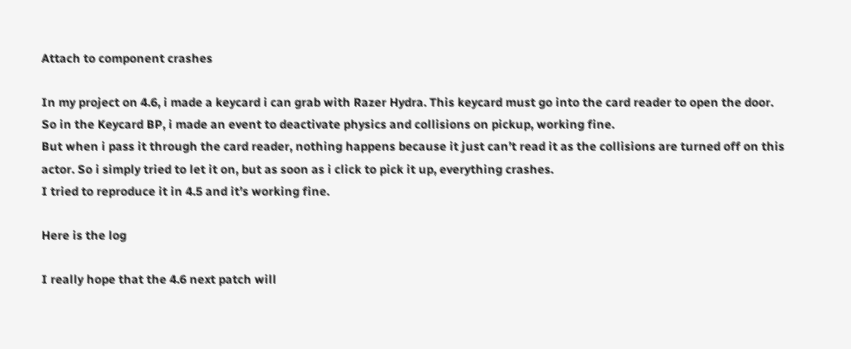Attach to component crashes

In my project on 4.6, i made a keycard i can grab with Razer Hydra. This keycard must go into the card reader to open the door.
So in the Keycard BP, i made an event to deactivate physics and collisions on pickup, working fine.
But when i pass it through the card reader, nothing happens because it just can’t read it as the collisions are turned off on this actor. So i simply tried to let it on, but as soon as i click to pick it up, everything crashes.
I tried to reproduce it in 4.5 and it’s working fine.

Here is the log

I really hope that the 4.6 next patch will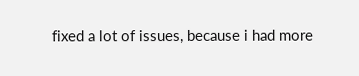fixed a lot of issues, because i had more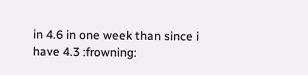in 4.6 in one week than since i have 4.3 :frowning: